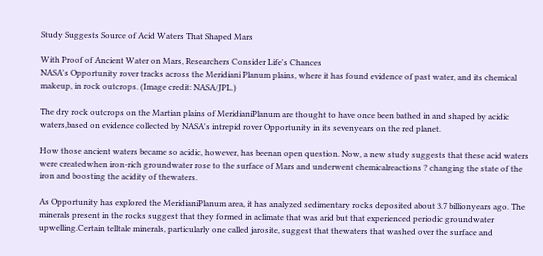Study Suggests Source of Acid Waters That Shaped Mars

With Proof of Ancient Water on Mars, Researchers Consider Life's Chances
NASA's Opportunity rover tracks across the Meridiani Planum plains, where it has found evidence of past water, and its chemical makeup, in rock outcrops. (Image credit: NASA/JPL.)

The dry rock outcrops on the Martian plains of MeridianiPlanum are thought to have once been bathed in and shaped by acidic waters,based on evidence collected by NASA's intrepid rover Opportunity in its sevenyears on the red planet.

How those ancient waters became so acidic, however, has beenan open question. Now, a new study suggests that these acid waters were createdwhen iron-rich groundwater rose to the surface of Mars and underwent chemicalreactions ? changing the state of the iron and boosting the acidity of thewaters.

As Opportunity has explored the MeridianiPlanum area, it has analyzed sedimentary rocks deposited about 3.7 billionyears ago. The minerals present in the rocks suggest that they formed in aclimate that was arid but that experienced periodic groundwater upwelling.Certain telltale minerals, particularly one called jarosite, suggest that thewaters that washed over the surface and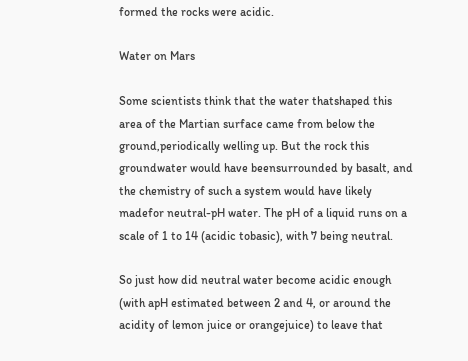formed the rocks were acidic.

Water on Mars

Some scientists think that the water thatshaped this area of the Martian surface came from below the ground,periodically welling up. But the rock this groundwater would have beensurrounded by basalt, and the chemistry of such a system would have likely madefor neutral-pH water. The pH of a liquid runs on a scale of 1 to 14 (acidic tobasic), with 7 being neutral.

So just how did neutral water become acidic enough (with apH estimated between 2 and 4, or around the acidity of lemon juice or orangejuice) to leave that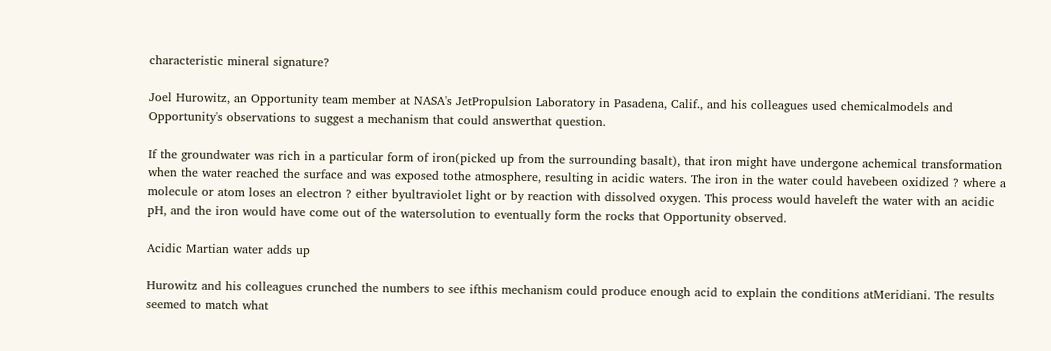characteristic mineral signature?

Joel Hurowitz, an Opportunity team member at NASA's JetPropulsion Laboratory in Pasadena, Calif., and his colleagues used chemicalmodels and Opportunity's observations to suggest a mechanism that could answerthat question.

If the groundwater was rich in a particular form of iron(picked up from the surrounding basalt), that iron might have undergone achemical transformation when the water reached the surface and was exposed tothe atmosphere, resulting in acidic waters. The iron in the water could havebeen oxidized ? where a molecule or atom loses an electron ? either byultraviolet light or by reaction with dissolved oxygen. This process would haveleft the water with an acidic pH, and the iron would have come out of the watersolution to eventually form the rocks that Opportunity observed.

Acidic Martian water adds up

Hurowitz and his colleagues crunched the numbers to see ifthis mechanism could produce enough acid to explain the conditions atMeridiani. The results seemed to match what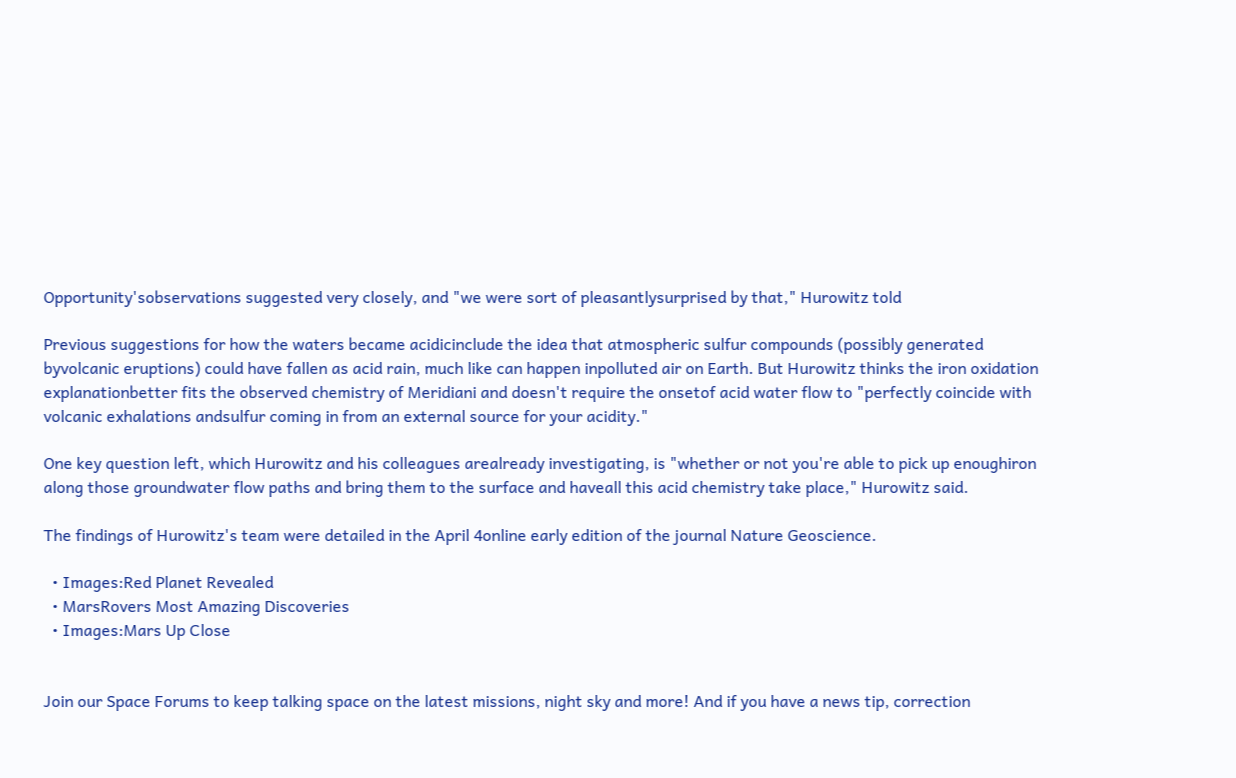Opportunity'sobservations suggested very closely, and "we were sort of pleasantlysurprised by that," Hurowitz told

Previous suggestions for how the waters became acidicinclude the idea that atmospheric sulfur compounds (possibly generated byvolcanic eruptions) could have fallen as acid rain, much like can happen inpolluted air on Earth. But Hurowitz thinks the iron oxidation explanationbetter fits the observed chemistry of Meridiani and doesn't require the onsetof acid water flow to "perfectly coincide with volcanic exhalations andsulfur coming in from an external source for your acidity."

One key question left, which Hurowitz and his colleagues arealready investigating, is "whether or not you're able to pick up enoughiron along those groundwater flow paths and bring them to the surface and haveall this acid chemistry take place," Hurowitz said.

The findings of Hurowitz's team were detailed in the April 4online early edition of the journal Nature Geoscience.

  • Images:Red Planet Revealed
  • MarsRovers Most Amazing Discoveries
  • Images:Mars Up Close


Join our Space Forums to keep talking space on the latest missions, night sky and more! And if you have a news tip, correction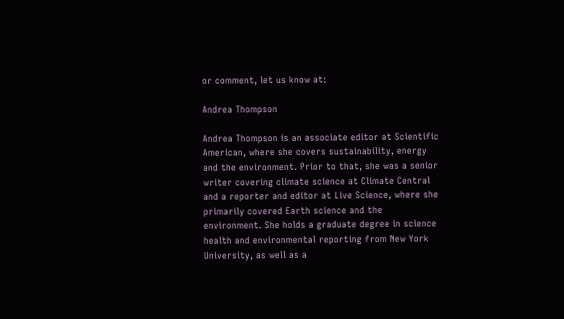or comment, let us know at:

Andrea Thompson

Andrea Thompson is an associate editor at Scientific American, where she covers sustainability, energy and the environment. Prior to that, she was a senior writer covering climate science at Climate Central and a reporter and editor at Live Science, where she primarily covered Earth science and the environment. She holds a graduate degree in science health and environmental reporting from New York University, as well as a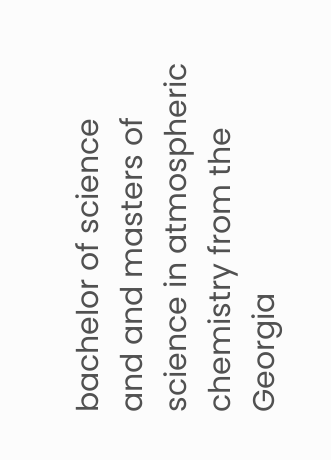bachelor of science and and masters of science in atmospheric chemistry from the Georgia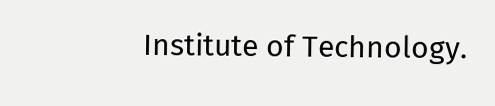Institute of Technology.